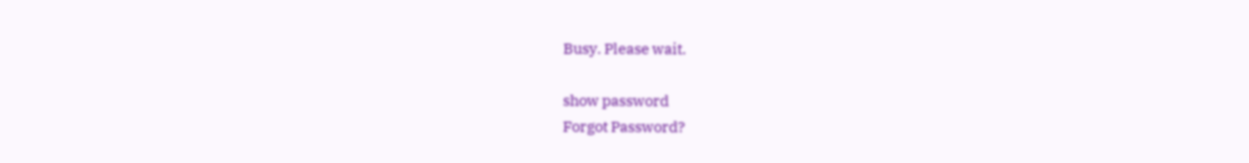Busy. Please wait.

show password
Forgot Password?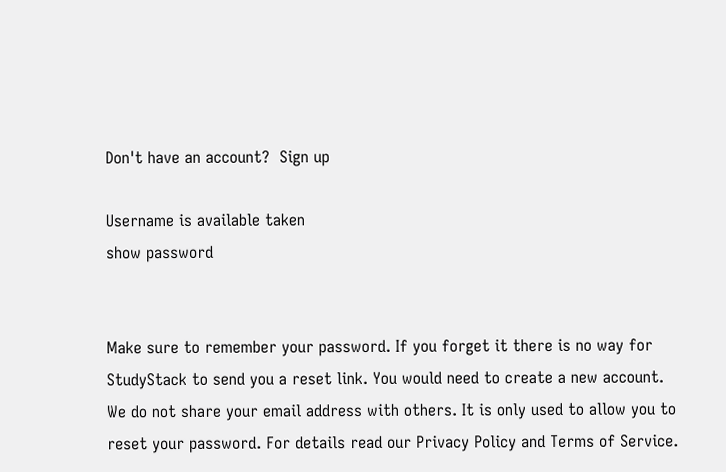Don't have an account?  Sign up

Username is available taken
show password


Make sure to remember your password. If you forget it there is no way for StudyStack to send you a reset link. You would need to create a new account.
We do not share your email address with others. It is only used to allow you to reset your password. For details read our Privacy Policy and Terms of Service.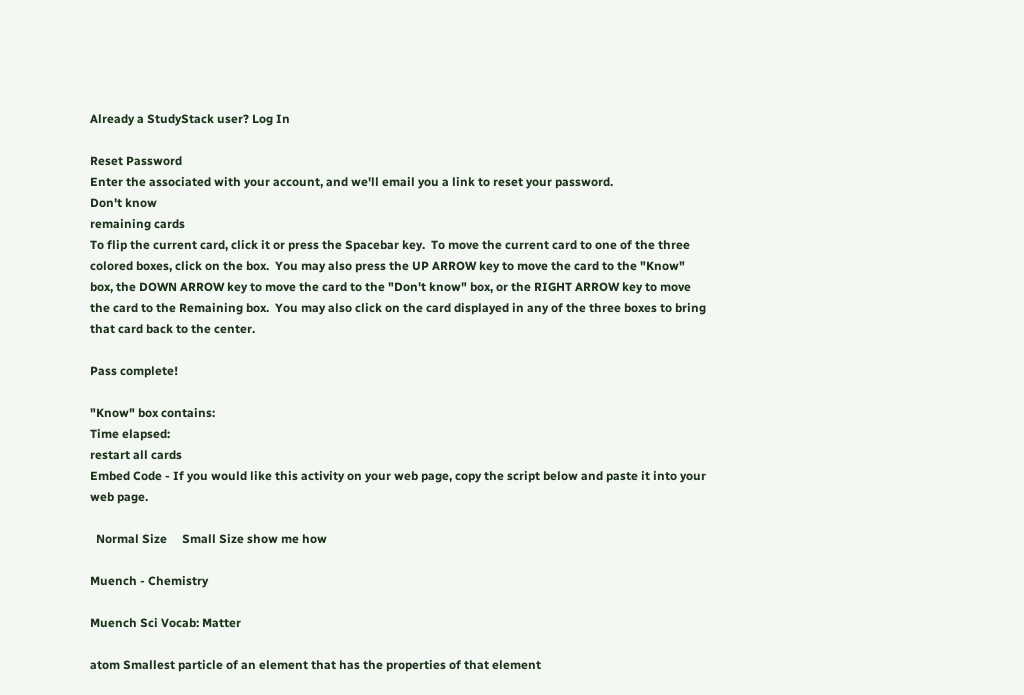Already a StudyStack user? Log In

Reset Password
Enter the associated with your account, and we'll email you a link to reset your password.
Don't know
remaining cards
To flip the current card, click it or press the Spacebar key.  To move the current card to one of the three colored boxes, click on the box.  You may also press the UP ARROW key to move the card to the "Know" box, the DOWN ARROW key to move the card to the "Don't know" box, or the RIGHT ARROW key to move the card to the Remaining box.  You may also click on the card displayed in any of the three boxes to bring that card back to the center.

Pass complete!

"Know" box contains:
Time elapsed:
restart all cards
Embed Code - If you would like this activity on your web page, copy the script below and paste it into your web page.

  Normal Size     Small Size show me how

Muench - Chemistry

Muench Sci Vocab: Matter

atom Smallest particle of an element that has the properties of that element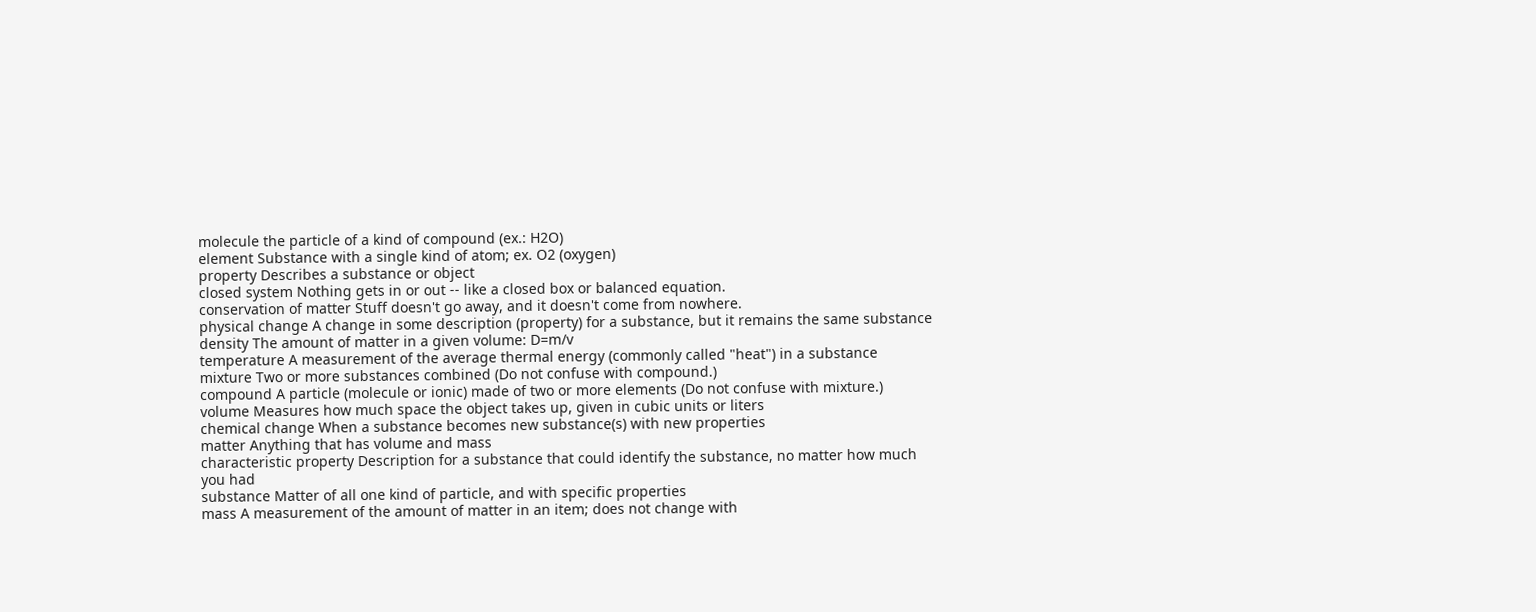molecule the particle of a kind of compound (ex.: H2O)
element Substance with a single kind of atom; ex. O2 (oxygen)
property Describes a substance or object
closed system Nothing gets in or out -- like a closed box or balanced equation.
conservation of matter Stuff doesn't go away, and it doesn't come from nowhere.
physical change A change in some description (property) for a substance, but it remains the same substance
density The amount of matter in a given volume: D=m/v
temperature A measurement of the average thermal energy (commonly called "heat") in a substance
mixture Two or more substances combined (Do not confuse with compound.)
compound A particle (molecule or ionic) made of two or more elements (Do not confuse with mixture.)
volume Measures how much space the object takes up, given in cubic units or liters
chemical change When a substance becomes new substance(s) with new properties
matter Anything that has volume and mass
characteristic property Description for a substance that could identify the substance, no matter how much you had
substance Matter of all one kind of particle, and with specific properties
mass A measurement of the amount of matter in an item; does not change with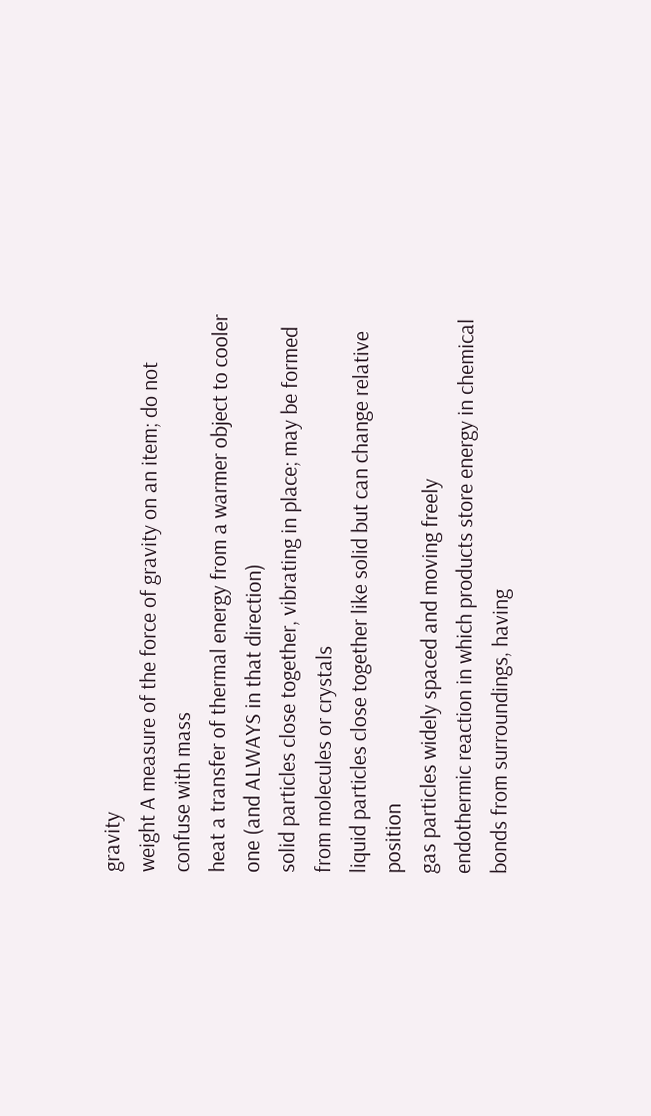gravity
weight A measure of the force of gravity on an item; do not confuse with mass
heat a transfer of thermal energy from a warmer object to cooler one (and ALWAYS in that direction)
solid particles close together, vibrating in place; may be formed from molecules or crystals
liquid particles close together like solid but can change relative position
gas particles widely spaced and moving freely
endothermic reaction in which products store energy in chemical bonds from surroundings, having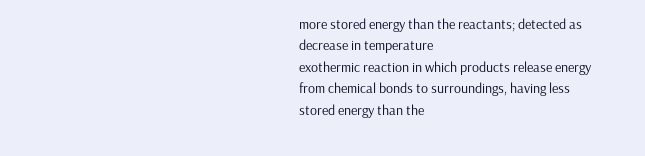more stored energy than the reactants; detected as decrease in temperature
exothermic reaction in which products release energy from chemical bonds to surroundings, having less stored energy than the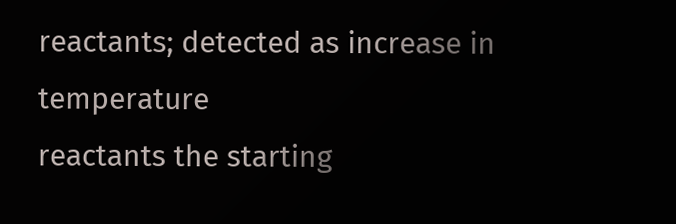reactants; detected as increase in temperature
reactants the starting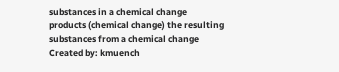substances in a chemical change
products (chemical change) the resulting substances from a chemical change
Created by: kmuench